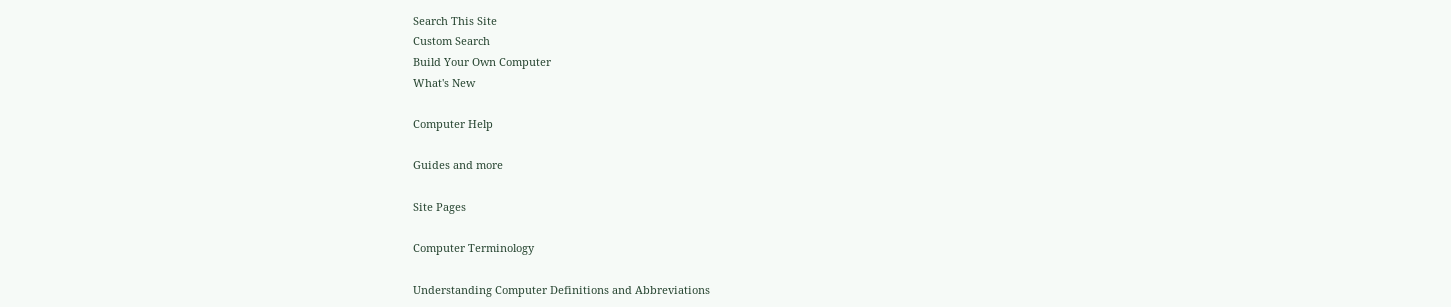Search This Site
Custom Search
Build Your Own Computer
What's New

Computer Help

Guides and more

Site Pages

Computer Terminology

Understanding Computer Definitions and Abbreviations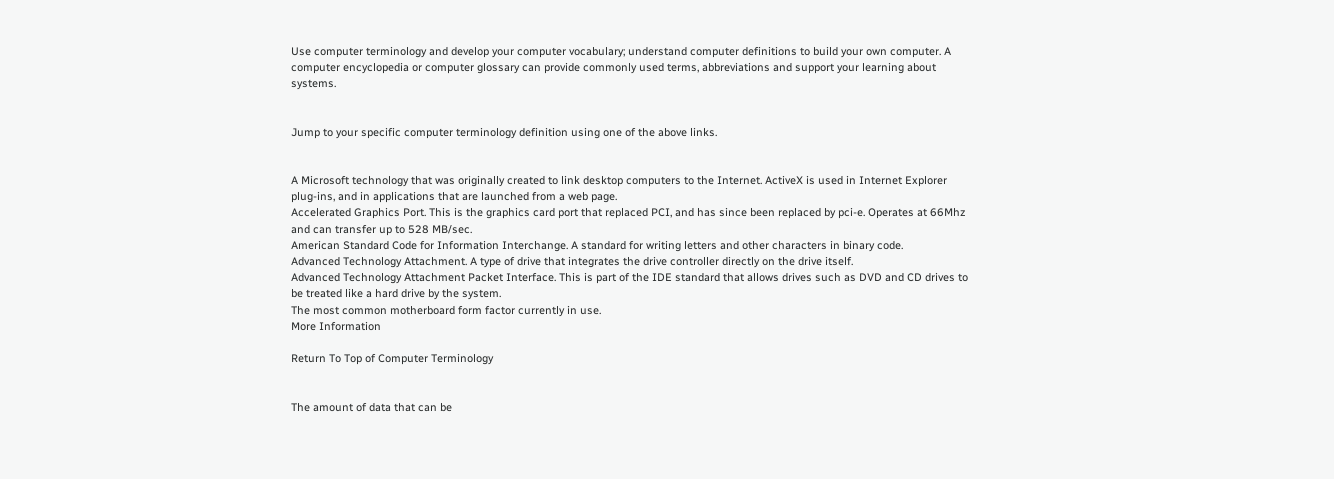Use computer terminology and develop your computer vocabulary; understand computer definitions to build your own computer. A computer encyclopedia or computer glossary can provide commonly used terms, abbreviations and support your learning about systems.


Jump to your specific computer terminology definition using one of the above links.


A Microsoft technology that was originally created to link desktop computers to the Internet. ActiveX is used in Internet Explorer plug-ins, and in applications that are launched from a web page.
Accelerated Graphics Port. This is the graphics card port that replaced PCI, and has since been replaced by pci-e. Operates at 66Mhz and can transfer up to 528 MB/sec.
American Standard Code for Information Interchange. A standard for writing letters and other characters in binary code.
Advanced Technology Attachment. A type of drive that integrates the drive controller directly on the drive itself.
Advanced Technology Attachment Packet Interface. This is part of the IDE standard that allows drives such as DVD and CD drives to be treated like a hard drive by the system.
The most common motherboard form factor currently in use.
More Information

Return To Top of Computer Terminology


The amount of data that can be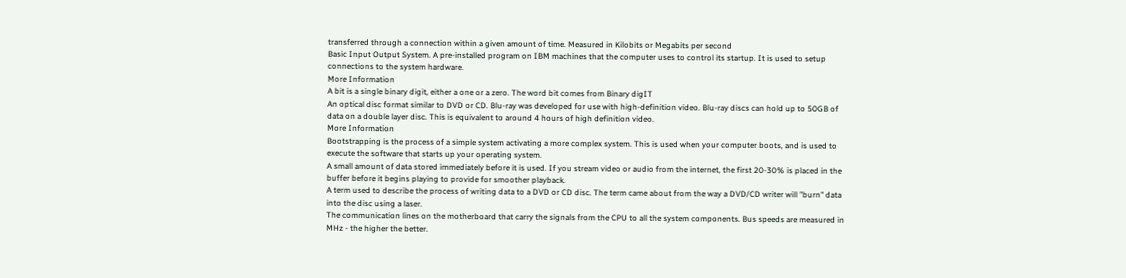transferred through a connection within a given amount of time. Measured in Kilobits or Megabits per second
Basic Input Output System. A pre-installed program on IBM machines that the computer uses to control its startup. It is used to setup connections to the system hardware.
More Information
A bit is a single binary digit, either a one or a zero. The word bit comes from Binary digIT
An optical disc format similar to DVD or CD. Blu-ray was developed for use with high-definition video. Blu-ray discs can hold up to 50GB of data on a double layer disc. This is equivalent to around 4 hours of high definition video.
More Information
Bootstrapping is the process of a simple system activating a more complex system. This is used when your computer boots, and is used to execute the software that starts up your operating system.
A small amount of data stored immediately before it is used. If you stream video or audio from the internet, the first 20-30% is placed in the buffer before it begins playing to provide for smoother playback.
A term used to describe the process of writing data to a DVD or CD disc. The term came about from the way a DVD/CD writer will "burn" data into the disc using a laser.
The communication lines on the motherboard that carry the signals from the CPU to all the system components. Bus speeds are measured in MHz - the higher the better.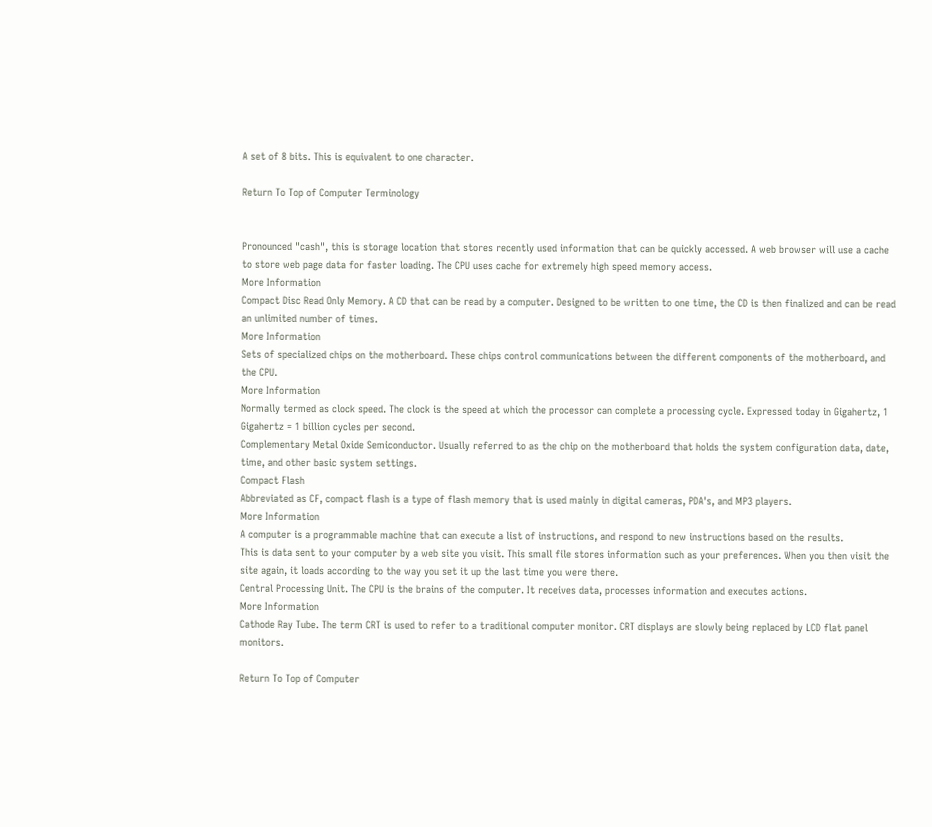A set of 8 bits. This is equivalent to one character.

Return To Top of Computer Terminology


Pronounced "cash", this is storage location that stores recently used information that can be quickly accessed. A web browser will use a cache to store web page data for faster loading. The CPU uses cache for extremely high speed memory access.
More Information
Compact Disc Read Only Memory. A CD that can be read by a computer. Designed to be written to one time, the CD is then finalized and can be read an unlimited number of times.
More Information
Sets of specialized chips on the motherboard. These chips control communications between the different components of the motherboard, and the CPU.
More Information
Normally termed as clock speed. The clock is the speed at which the processor can complete a processing cycle. Expressed today in Gigahertz, 1 Gigahertz = 1 billion cycles per second.
Complementary Metal Oxide Semiconductor. Usually referred to as the chip on the motherboard that holds the system configuration data, date, time, and other basic system settings.
Compact Flash
Abbreviated as CF, compact flash is a type of flash memory that is used mainly in digital cameras, PDA's, and MP3 players.
More Information
A computer is a programmable machine that can execute a list of instructions, and respond to new instructions based on the results.
This is data sent to your computer by a web site you visit. This small file stores information such as your preferences. When you then visit the site again, it loads according to the way you set it up the last time you were there.
Central Processing Unit. The CPU is the brains of the computer. It receives data, processes information and executes actions.
More Information
Cathode Ray Tube. The term CRT is used to refer to a traditional computer monitor. CRT displays are slowly being replaced by LCD flat panel monitors.

Return To Top of Computer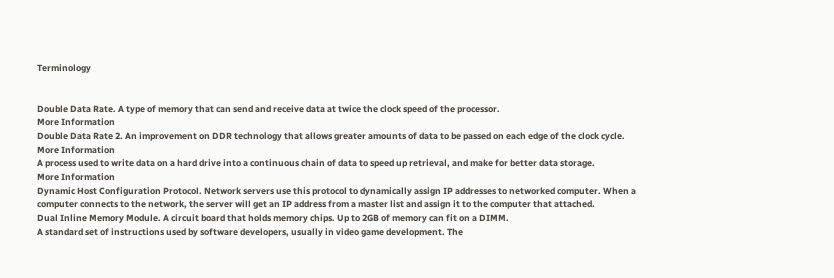Terminology


Double Data Rate. A type of memory that can send and receive data at twice the clock speed of the processor.
More Information
Double Data Rate 2. An improvement on DDR technology that allows greater amounts of data to be passed on each edge of the clock cycle.
More Information
A process used to write data on a hard drive into a continuous chain of data to speed up retrieval, and make for better data storage.
More Information
Dynamic Host Configuration Protocol. Network servers use this protocol to dynamically assign IP addresses to networked computer. When a computer connects to the network, the server will get an IP address from a master list and assign it to the computer that attached.
Dual Inline Memory Module. A circuit board that holds memory chips. Up to 2GB of memory can fit on a DIMM.
A standard set of instructions used by software developers, usually in video game development. The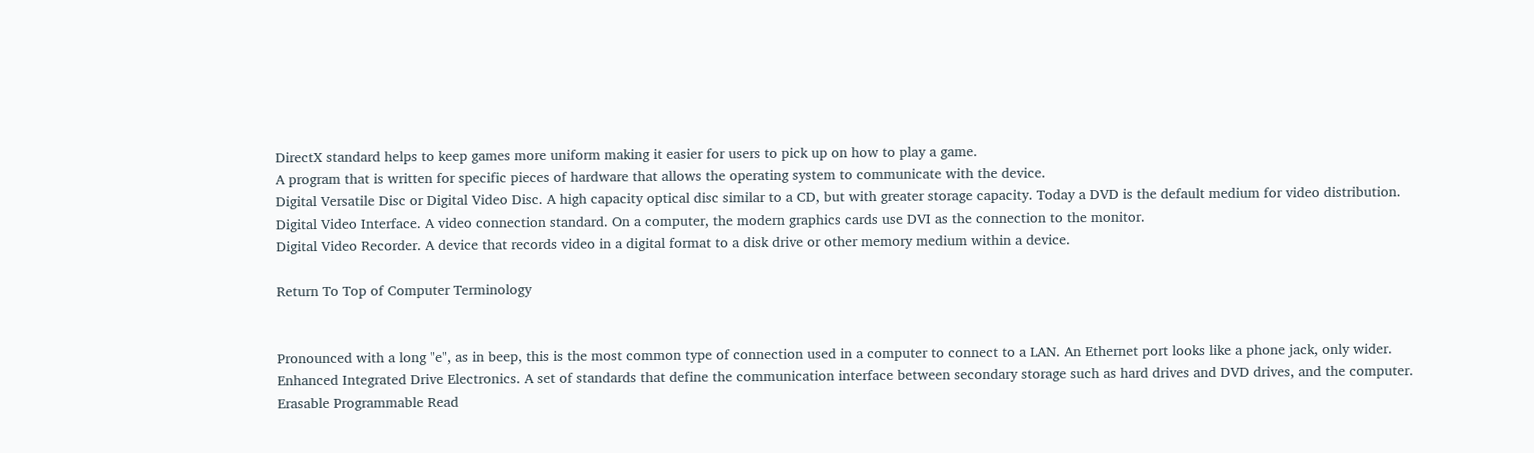DirectX standard helps to keep games more uniform making it easier for users to pick up on how to play a game.
A program that is written for specific pieces of hardware that allows the operating system to communicate with the device.
Digital Versatile Disc or Digital Video Disc. A high capacity optical disc similar to a CD, but with greater storage capacity. Today a DVD is the default medium for video distribution.
Digital Video Interface. A video connection standard. On a computer, the modern graphics cards use DVI as the connection to the monitor.
Digital Video Recorder. A device that records video in a digital format to a disk drive or other memory medium within a device.

Return To Top of Computer Terminology


Pronounced with a long "e", as in beep, this is the most common type of connection used in a computer to connect to a LAN. An Ethernet port looks like a phone jack, only wider.
Enhanced Integrated Drive Electronics. A set of standards that define the communication interface between secondary storage such as hard drives and DVD drives, and the computer.
Erasable Programmable Read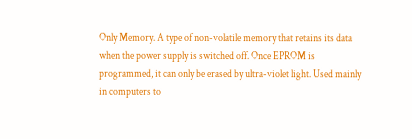Only Memory. A type of non-volatile memory that retains its data when the power supply is switched off. Once EPROM is programmed, it can only be erased by ultra-violet light. Used mainly in computers to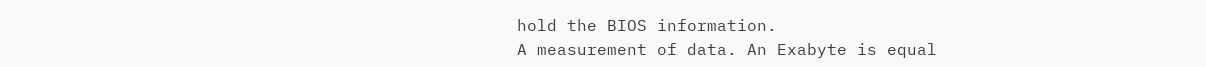hold the BIOS information.
A measurement of data. An Exabyte is equal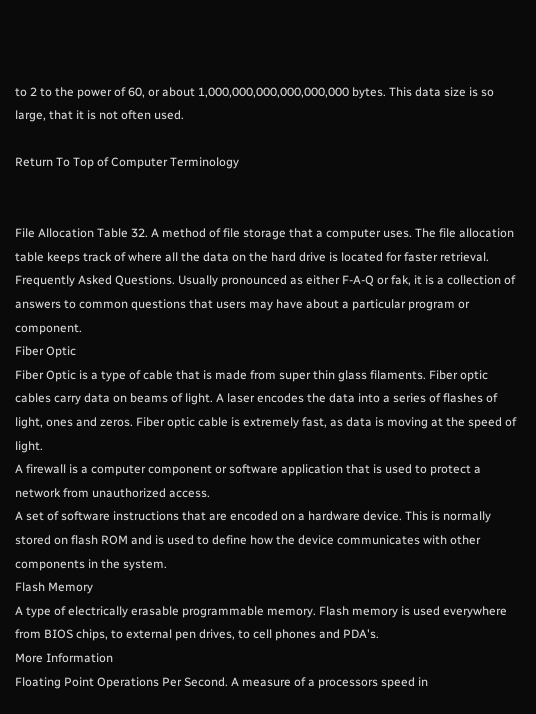to 2 to the power of 60, or about 1,000,000,000,000,000,000 bytes. This data size is so large, that it is not often used.

Return To Top of Computer Terminology


File Allocation Table 32. A method of file storage that a computer uses. The file allocation table keeps track of where all the data on the hard drive is located for faster retrieval.
Frequently Asked Questions. Usually pronounced as either F-A-Q or fak, it is a collection of answers to common questions that users may have about a particular program or component.
Fiber Optic
Fiber Optic is a type of cable that is made from super thin glass filaments. Fiber optic cables carry data on beams of light. A laser encodes the data into a series of flashes of light, ones and zeros. Fiber optic cable is extremely fast, as data is moving at the speed of light.
A firewall is a computer component or software application that is used to protect a network from unauthorized access.
A set of software instructions that are encoded on a hardware device. This is normally stored on flash ROM and is used to define how the device communicates with other components in the system.
Flash Memory
A type of electrically erasable programmable memory. Flash memory is used everywhere from BIOS chips, to external pen drives, to cell phones and PDA's.
More Information
Floating Point Operations Per Second. A measure of a processors speed in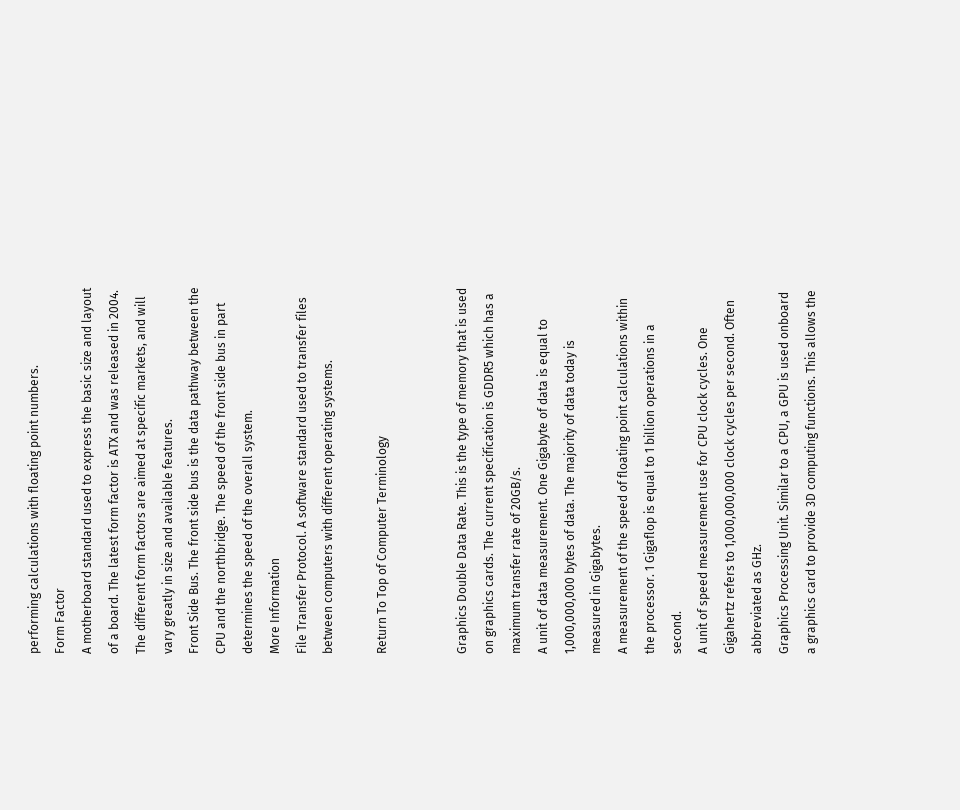performing calculations with floating point numbers.
Form Factor
A motherboard standard used to express the basic size and layout of a board. The latest form factor is ATX and was released in 2004. The different form factors are aimed at specific markets, and will vary greatly in size and available features.
Front Side Bus. The front side bus is the data pathway between the CPU and the northbridge. The speed of the front side bus in part determines the speed of the overall system.
More Information
File Transfer Protocol. A software standard used to transfer files between computers with different operating systems.

Return To Top of Computer Terminology


Graphics Double Data Rate. This is the type of memory that is used on graphics cards. The current specification is GDDR5 which has a maximum transfer rate of 20GB/s.
A unit of data measurement. One Gigabyte of data is equal to 1,000,000,000 bytes of data. The majority of data today is measured in Gigabytes.
A measurement of the speed of floating point calculations within the processor. 1 Gigaflop is equal to 1 billion operations in a second.
A unit of speed measurement use for CPU clock cycles. One Gigahertz refers to 1,000,000,000 clock cycles per second. Often abbreviated as GHz.
Graphics Processing Unit. Similar to a CPU, a GPU is used onboard a graphics card to provide 3D computing functions. This allows the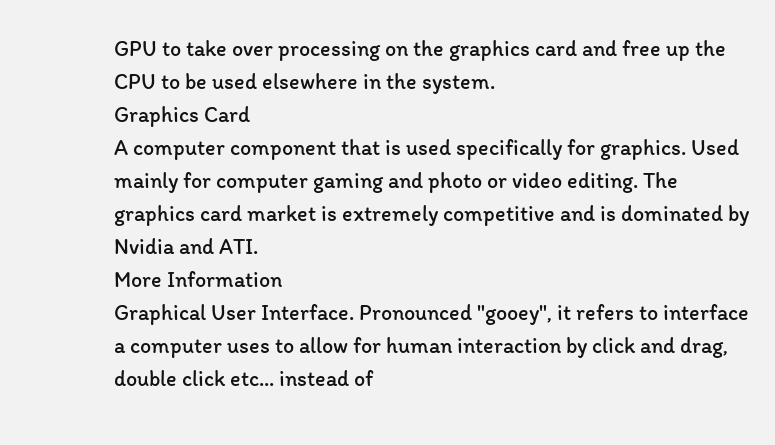GPU to take over processing on the graphics card and free up the CPU to be used elsewhere in the system.
Graphics Card
A computer component that is used specifically for graphics. Used mainly for computer gaming and photo or video editing. The graphics card market is extremely competitive and is dominated by Nvidia and ATI.
More Information
Graphical User Interface. Pronounced "gooey", it refers to interface a computer uses to allow for human interaction by click and drag, double click etc... instead of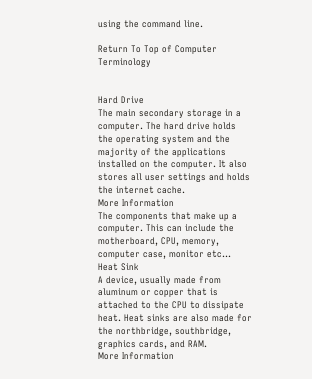using the command line.

Return To Top of Computer Terminology


Hard Drive
The main secondary storage in a computer. The hard drive holds the operating system and the majority of the applications installed on the computer. It also stores all user settings and holds the internet cache.
More Information
The components that make up a computer. This can include the motherboard, CPU, memory, computer case, monitor etc...
Heat Sink
A device, usually made from aluminum or copper that is attached to the CPU to dissipate heat. Heat sinks are also made for the northbridge, southbridge, graphics cards, and RAM.
More Information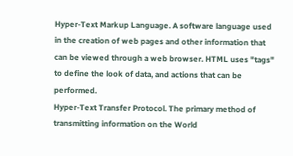Hyper-Text Markup Language. A software language used in the creation of web pages and other information that can be viewed through a web browser. HTML uses "tags" to define the look of data, and actions that can be performed.
Hyper-Text Transfer Protocol. The primary method of transmitting information on the World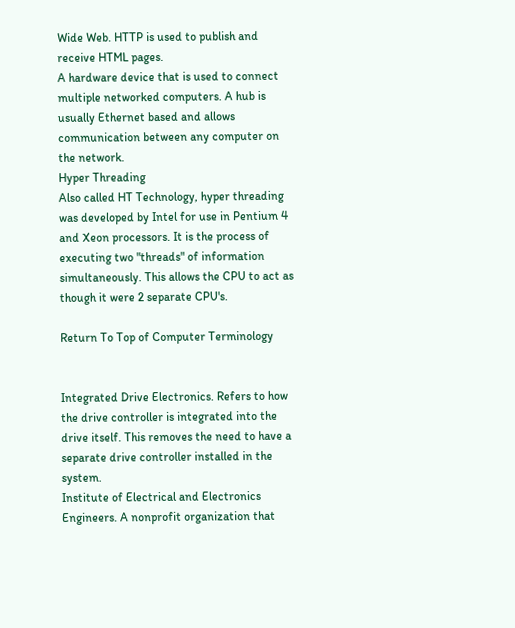Wide Web. HTTP is used to publish and receive HTML pages.
A hardware device that is used to connect multiple networked computers. A hub is usually Ethernet based and allows communication between any computer on the network.
Hyper Threading
Also called HT Technology, hyper threading was developed by Intel for use in Pentium 4 and Xeon processors. It is the process of executing two "threads" of information simultaneously. This allows the CPU to act as though it were 2 separate CPU's.

Return To Top of Computer Terminology


Integrated Drive Electronics. Refers to how the drive controller is integrated into the drive itself. This removes the need to have a separate drive controller installed in the system.
Institute of Electrical and Electronics Engineers. A nonprofit organization that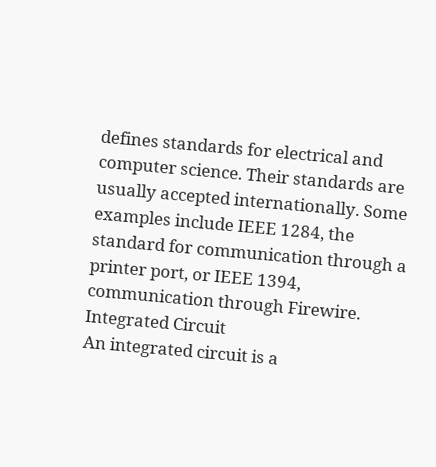defines standards for electrical and computer science. Their standards are usually accepted internationally. Some examples include IEEE 1284, the standard for communication through a printer port, or IEEE 1394, communication through Firewire.
Integrated Circuit
An integrated circuit is a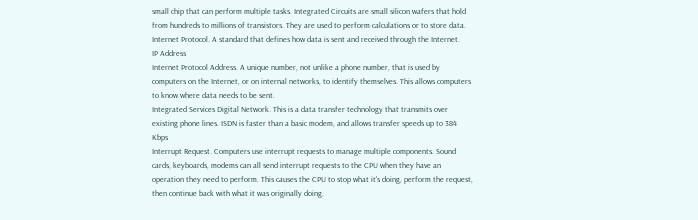small chip that can perform multiple tasks. Integrated Circuits are small silicon wafers that hold from hundreds to millions of transistors. They are used to perform calculations or to store data.
Internet Protocol. A standard that defines how data is sent and received through the Internet.
IP Address
Internet Protocol Address. A unique number, not unlike a phone number, that is used by computers on the Internet, or on internal networks, to identify themselves. This allows computers to know where data needs to be sent.
Integrated Services Digital Network. This is a data transfer technology that transmits over existing phone lines. ISDN is faster than a basic modem, and allows transfer speeds up to 384 Kbps
Interrupt Request. Computers use interrupt requests to manage multiple components. Sound cards, keyboards, modems can all send interrupt requests to the CPU when they have an operation they need to perform. This causes the CPU to stop what it's doing, perform the request, then continue back with what it was originally doing.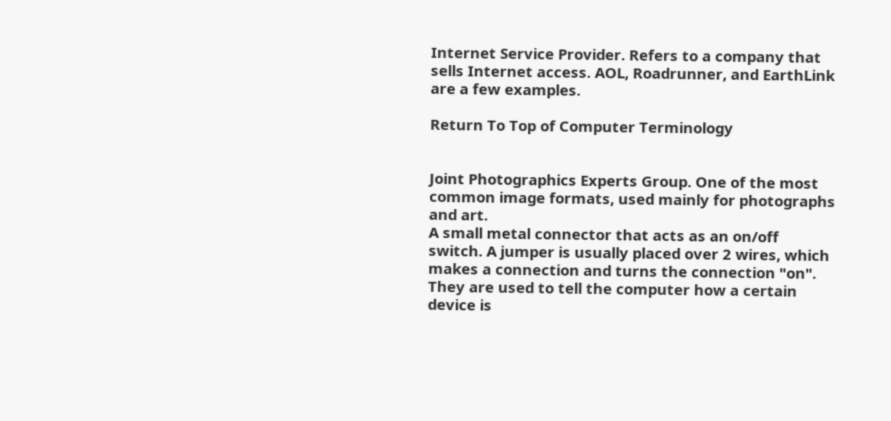Internet Service Provider. Refers to a company that sells Internet access. AOL, Roadrunner, and EarthLink are a few examples.

Return To Top of Computer Terminology


Joint Photographics Experts Group. One of the most common image formats, used mainly for photographs and art.
A small metal connector that acts as an on/off switch. A jumper is usually placed over 2 wires, which makes a connection and turns the connection "on". They are used to tell the computer how a certain device is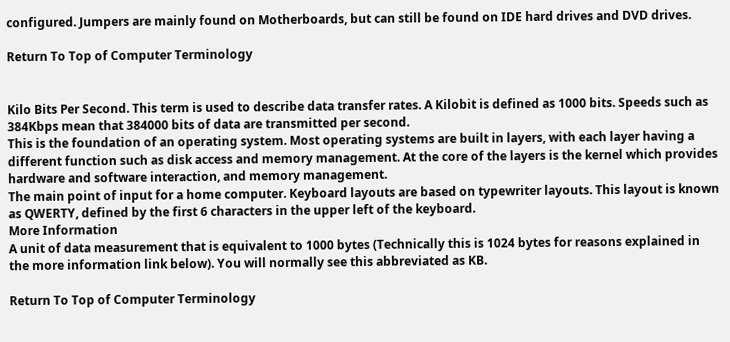configured. Jumpers are mainly found on Motherboards, but can still be found on IDE hard drives and DVD drives.

Return To Top of Computer Terminology


Kilo Bits Per Second. This term is used to describe data transfer rates. A Kilobit is defined as 1000 bits. Speeds such as 384Kbps mean that 384000 bits of data are transmitted per second.
This is the foundation of an operating system. Most operating systems are built in layers, with each layer having a different function such as disk access and memory management. At the core of the layers is the kernel which provides hardware and software interaction, and memory management.
The main point of input for a home computer. Keyboard layouts are based on typewriter layouts. This layout is known as QWERTY, defined by the first 6 characters in the upper left of the keyboard.
More Information
A unit of data measurement that is equivalent to 1000 bytes (Technically this is 1024 bytes for reasons explained in the more information link below). You will normally see this abbreviated as KB.

Return To Top of Computer Terminology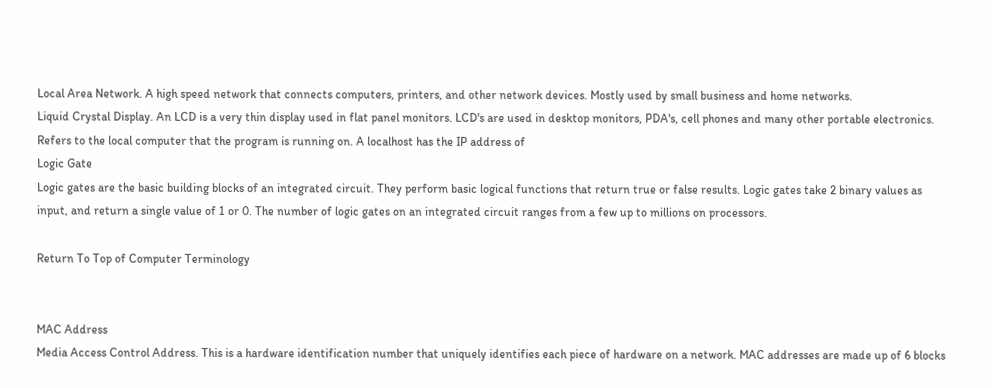Local Area Network. A high speed network that connects computers, printers, and other network devices. Mostly used by small business and home networks.
Liquid Crystal Display. An LCD is a very thin display used in flat panel monitors. LCD's are used in desktop monitors, PDA's, cell phones and many other portable electronics.
Refers to the local computer that the program is running on. A localhost has the IP address of
Logic Gate
Logic gates are the basic building blocks of an integrated circuit. They perform basic logical functions that return true or false results. Logic gates take 2 binary values as input, and return a single value of 1 or 0. The number of logic gates on an integrated circuit ranges from a few up to millions on processors.

Return To Top of Computer Terminology


MAC Address
Media Access Control Address. This is a hardware identification number that uniquely identifies each piece of hardware on a network. MAC addresses are made up of 6 blocks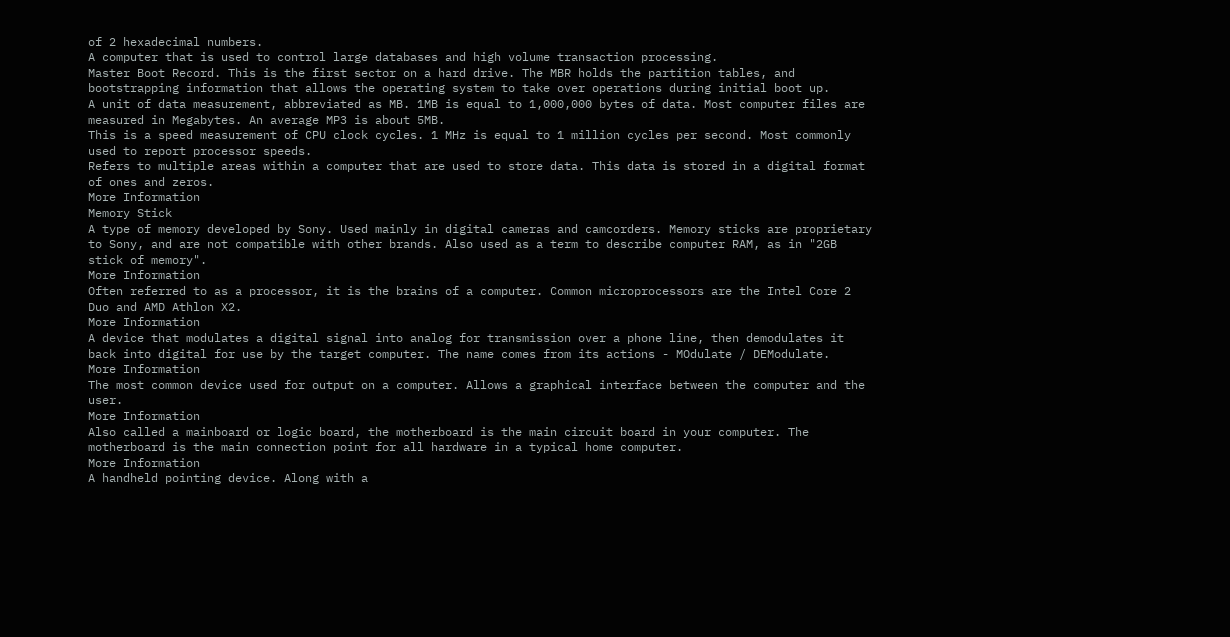of 2 hexadecimal numbers.
A computer that is used to control large databases and high volume transaction processing.
Master Boot Record. This is the first sector on a hard drive. The MBR holds the partition tables, and bootstrapping information that allows the operating system to take over operations during initial boot up.
A unit of data measurement, abbreviated as MB. 1MB is equal to 1,000,000 bytes of data. Most computer files are measured in Megabytes. An average MP3 is about 5MB.
This is a speed measurement of CPU clock cycles. 1 MHz is equal to 1 million cycles per second. Most commonly used to report processor speeds.
Refers to multiple areas within a computer that are used to store data. This data is stored in a digital format of ones and zeros.
More Information
Memory Stick
A type of memory developed by Sony. Used mainly in digital cameras and camcorders. Memory sticks are proprietary to Sony, and are not compatible with other brands. Also used as a term to describe computer RAM, as in "2GB stick of memory".
More Information
Often referred to as a processor, it is the brains of a computer. Common microprocessors are the Intel Core 2 Duo and AMD Athlon X2.
More Information
A device that modulates a digital signal into analog for transmission over a phone line, then demodulates it back into digital for use by the target computer. The name comes from its actions - MOdulate / DEModulate.
More Information
The most common device used for output on a computer. Allows a graphical interface between the computer and the user.
More Information
Also called a mainboard or logic board, the motherboard is the main circuit board in your computer. The motherboard is the main connection point for all hardware in a typical home computer.
More Information
A handheld pointing device. Along with a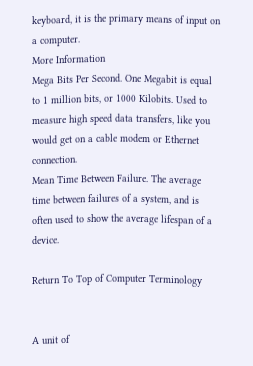keyboard, it is the primary means of input on a computer.
More Information
Mega Bits Per Second. One Megabit is equal to 1 million bits, or 1000 Kilobits. Used to measure high speed data transfers, like you would get on a cable modem or Ethernet connection.
Mean Time Between Failure. The average time between failures of a system, and is often used to show the average lifespan of a device.

Return To Top of Computer Terminology


A unit of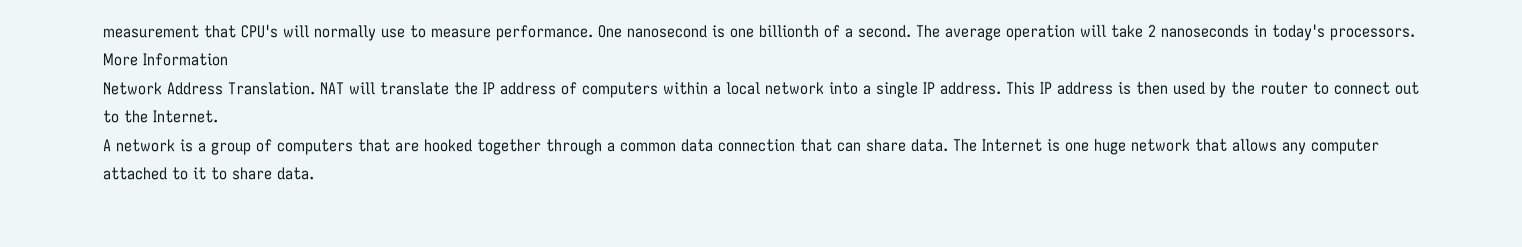measurement that CPU's will normally use to measure performance. One nanosecond is one billionth of a second. The average operation will take 2 nanoseconds in today's processors.
More Information
Network Address Translation. NAT will translate the IP address of computers within a local network into a single IP address. This IP address is then used by the router to connect out to the Internet.
A network is a group of computers that are hooked together through a common data connection that can share data. The Internet is one huge network that allows any computer attached to it to share data.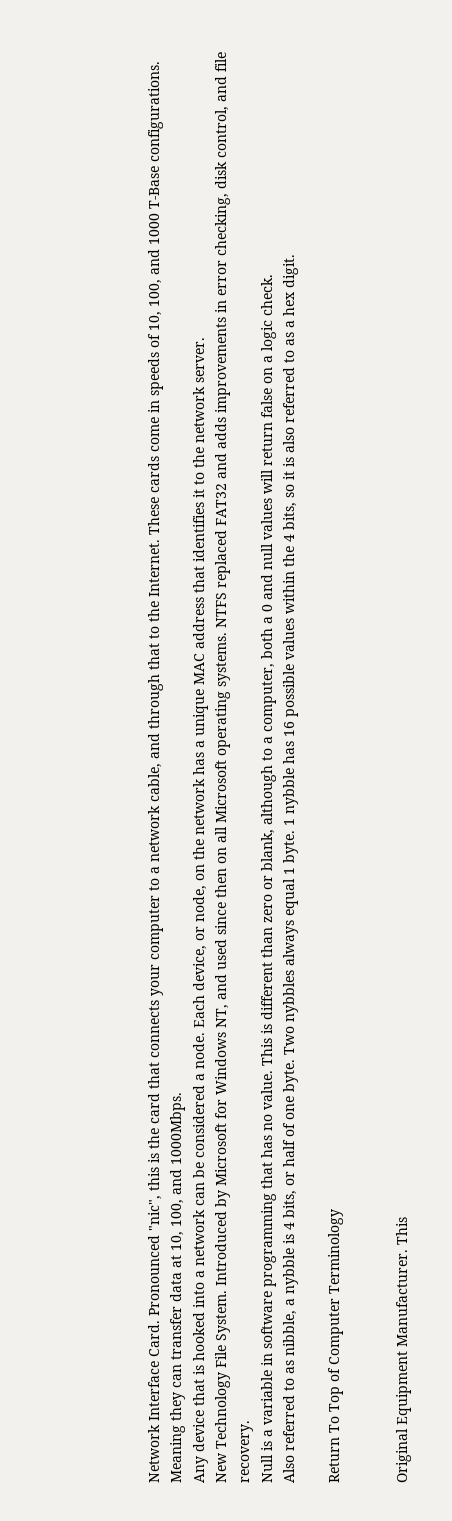Network Interface Card. Pronounced "nic", this is the card that connects your computer to a network cable, and through that to the Internet. These cards come in speeds of 10, 100, and 1000 T-Base configurations. Meaning they can transfer data at 10, 100, and 1000Mbps.
Any device that is hooked into a network can be considered a node. Each device, or node, on the network has a unique MAC address that identifies it to the network server.
New Technology File System. Introduced by Microsoft for Windows NT, and used since then on all Microsoft operating systems. NTFS replaced FAT32 and adds improvements in error checking, disk control, and file recovery.
Null is a variable in software programming that has no value. This is different than zero or blank, although to a computer, both a 0 and null values will return false on a logic check.
Also referred to as nibble, a nybble is 4 bits, or half of one byte. Two nybbles always equal 1 byte. 1 nybble has 16 possible values within the 4 bits, so it is also referred to as a hex digit.

Return To Top of Computer Terminology


Original Equipment Manufacturer. This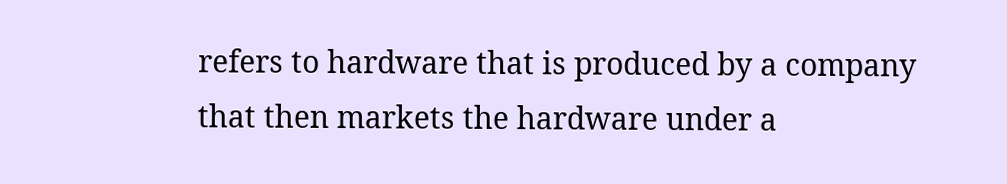refers to hardware that is produced by a company that then markets the hardware under a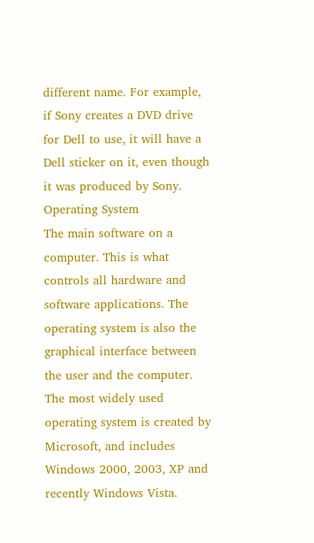different name. For example, if Sony creates a DVD drive for Dell to use, it will have a Dell sticker on it, even though it was produced by Sony.
Operating System
The main software on a computer. This is what controls all hardware and software applications. The operating system is also the graphical interface between the user and the computer. The most widely used operating system is created by Microsoft, and includes Windows 2000, 2003, XP and recently Windows Vista.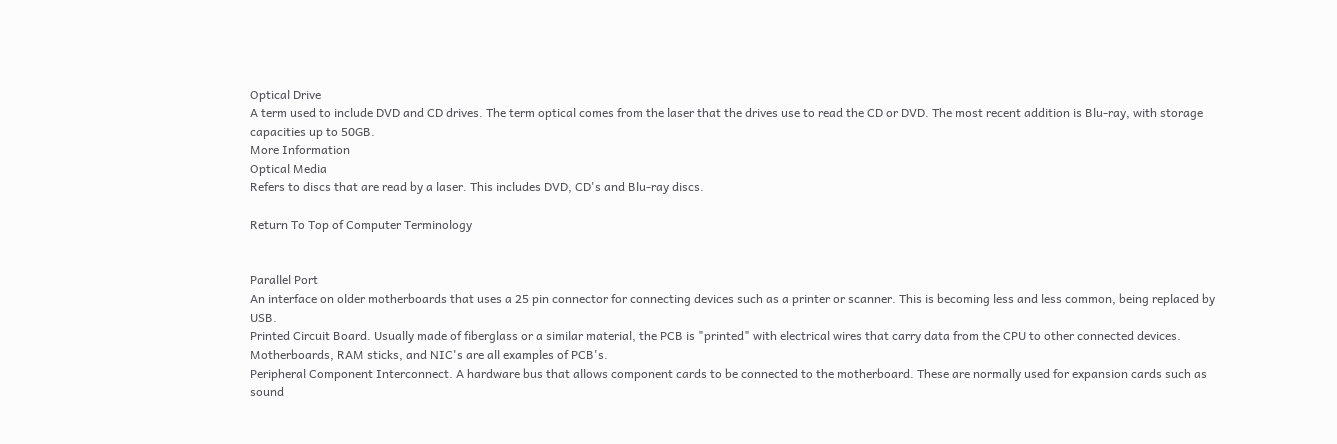Optical Drive
A term used to include DVD and CD drives. The term optical comes from the laser that the drives use to read the CD or DVD. The most recent addition is Blu-ray, with storage capacities up to 50GB.
More Information
Optical Media
Refers to discs that are read by a laser. This includes DVD, CD's and Blu-ray discs.

Return To Top of Computer Terminology


Parallel Port
An interface on older motherboards that uses a 25 pin connector for connecting devices such as a printer or scanner. This is becoming less and less common, being replaced by USB.
Printed Circuit Board. Usually made of fiberglass or a similar material, the PCB is "printed" with electrical wires that carry data from the CPU to other connected devices. Motherboards, RAM sticks, and NIC's are all examples of PCB's.
Peripheral Component Interconnect. A hardware bus that allows component cards to be connected to the motherboard. These are normally used for expansion cards such as sound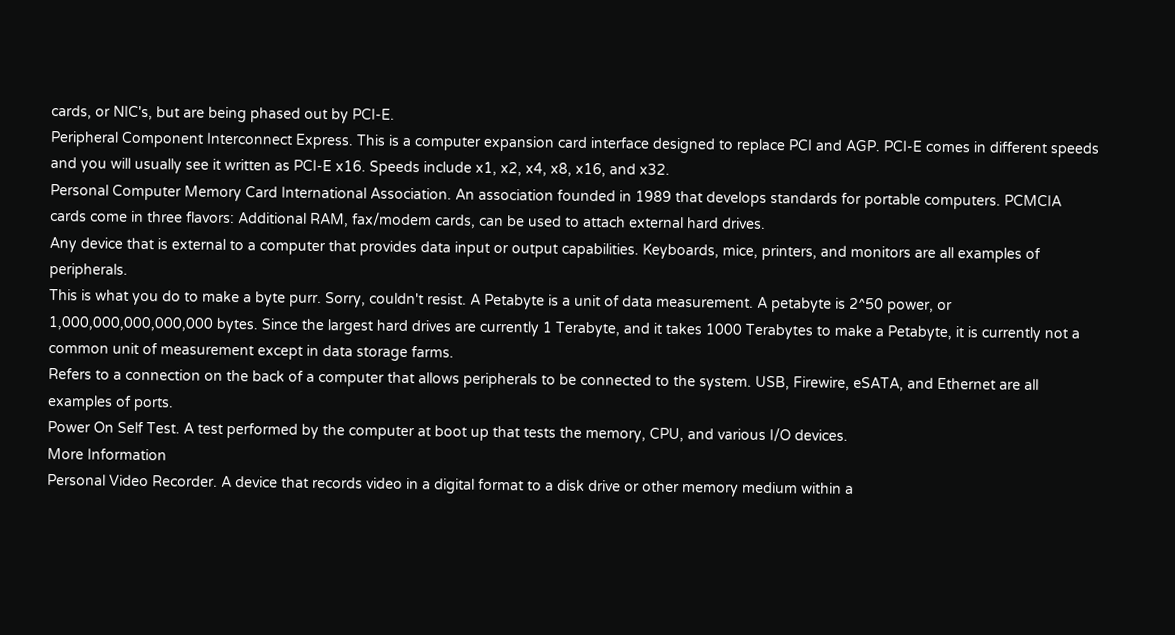cards, or NIC's, but are being phased out by PCI-E.
Peripheral Component Interconnect Express. This is a computer expansion card interface designed to replace PCI and AGP. PCI-E comes in different speeds and you will usually see it written as PCI-E x16. Speeds include x1, x2, x4, x8, x16, and x32.
Personal Computer Memory Card International Association. An association founded in 1989 that develops standards for portable computers. PCMCIA cards come in three flavors: Additional RAM, fax/modem cards, can be used to attach external hard drives.
Any device that is external to a computer that provides data input or output capabilities. Keyboards, mice, printers, and monitors are all examples of peripherals.
This is what you do to make a byte purr. Sorry, couldn't resist. A Petabyte is a unit of data measurement. A petabyte is 2^50 power, or 1,000,000,000,000,000 bytes. Since the largest hard drives are currently 1 Terabyte, and it takes 1000 Terabytes to make a Petabyte, it is currently not a common unit of measurement except in data storage farms.
Refers to a connection on the back of a computer that allows peripherals to be connected to the system. USB, Firewire, eSATA, and Ethernet are all examples of ports.
Power On Self Test. A test performed by the computer at boot up that tests the memory, CPU, and various I/O devices.
More Information
Personal Video Recorder. A device that records video in a digital format to a disk drive or other memory medium within a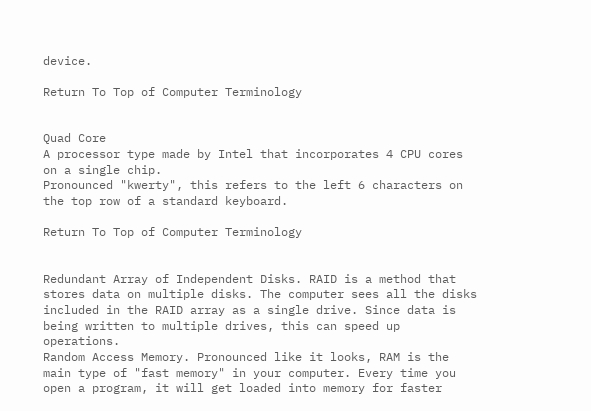device.

Return To Top of Computer Terminology


Quad Core
A processor type made by Intel that incorporates 4 CPU cores on a single chip.
Pronounced "kwerty", this refers to the left 6 characters on the top row of a standard keyboard.

Return To Top of Computer Terminology


Redundant Array of Independent Disks. RAID is a method that stores data on multiple disks. The computer sees all the disks included in the RAID array as a single drive. Since data is being written to multiple drives, this can speed up operations.
Random Access Memory. Pronounced like it looks, RAM is the main type of "fast memory" in your computer. Every time you open a program, it will get loaded into memory for faster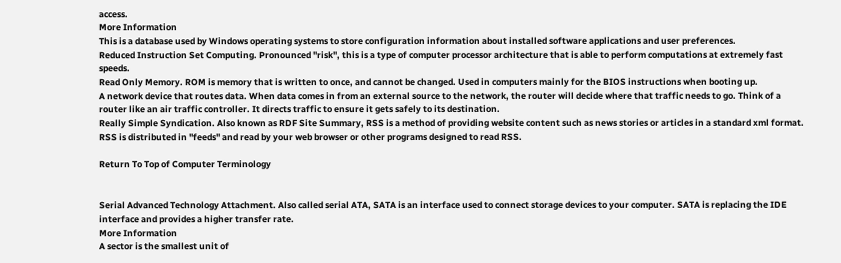access.
More Information
This is a database used by Windows operating systems to store configuration information about installed software applications and user preferences.
Reduced Instruction Set Computing. Pronounced "risk", this is a type of computer processor architecture that is able to perform computations at extremely fast speeds.
Read Only Memory. ROM is memory that is written to once, and cannot be changed. Used in computers mainly for the BIOS instructions when booting up.
A network device that routes data. When data comes in from an external source to the network, the router will decide where that traffic needs to go. Think of a router like an air traffic controller. It directs traffic to ensure it gets safely to its destination.
Really Simple Syndication. Also known as RDF Site Summary, RSS is a method of providing website content such as news stories or articles in a standard xml format. RSS is distributed in "feeds" and read by your web browser or other programs designed to read RSS.

Return To Top of Computer Terminology


Serial Advanced Technology Attachment. Also called serial ATA, SATA is an interface used to connect storage devices to your computer. SATA is replacing the IDE interface and provides a higher transfer rate.
More Information
A sector is the smallest unit of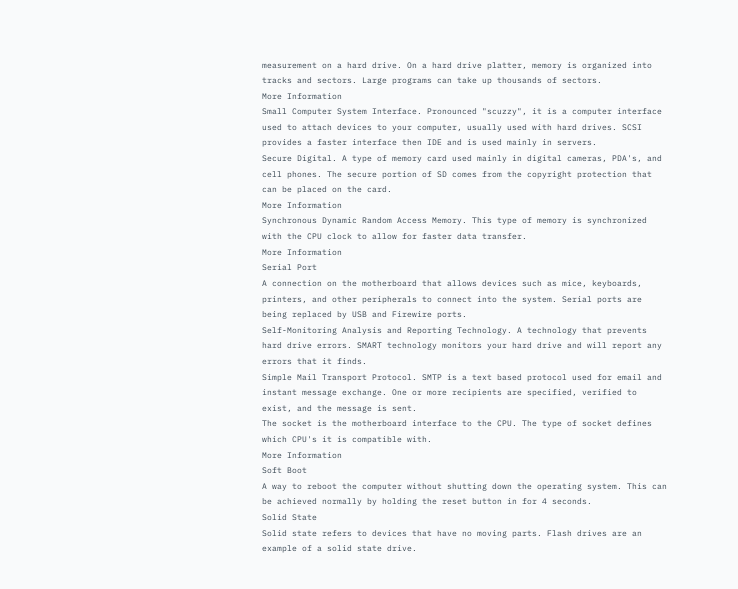measurement on a hard drive. On a hard drive platter, memory is organized into tracks and sectors. Large programs can take up thousands of sectors.
More Information
Small Computer System Interface. Pronounced "scuzzy", it is a computer interface used to attach devices to your computer, usually used with hard drives. SCSI provides a faster interface then IDE and is used mainly in servers.
Secure Digital. A type of memory card used mainly in digital cameras, PDA's, and cell phones. The secure portion of SD comes from the copyright protection that can be placed on the card.
More Information
Synchronous Dynamic Random Access Memory. This type of memory is synchronized with the CPU clock to allow for faster data transfer.
More Information
Serial Port
A connection on the motherboard that allows devices such as mice, keyboards, printers, and other peripherals to connect into the system. Serial ports are being replaced by USB and Firewire ports.
Self-Monitoring Analysis and Reporting Technology. A technology that prevents hard drive errors. SMART technology monitors your hard drive and will report any errors that it finds.
Simple Mail Transport Protocol. SMTP is a text based protocol used for email and instant message exchange. One or more recipients are specified, verified to exist, and the message is sent.
The socket is the motherboard interface to the CPU. The type of socket defines which CPU's it is compatible with.
More Information
Soft Boot
A way to reboot the computer without shutting down the operating system. This can be achieved normally by holding the reset button in for 4 seconds.
Solid State
Solid state refers to devices that have no moving parts. Flash drives are an example of a solid state drive.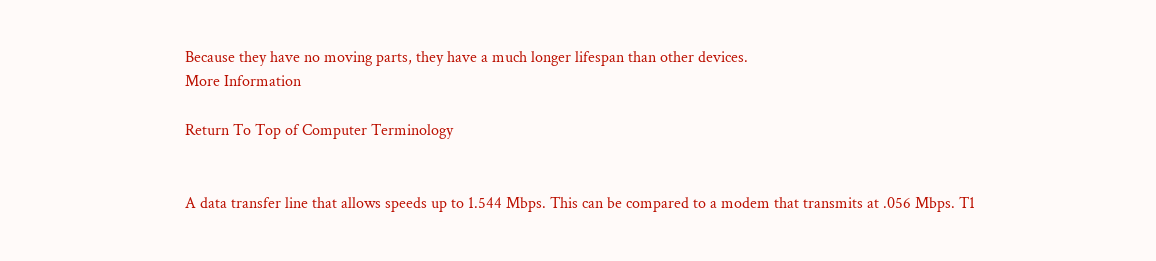Because they have no moving parts, they have a much longer lifespan than other devices.
More Information

Return To Top of Computer Terminology


A data transfer line that allows speeds up to 1.544 Mbps. This can be compared to a modem that transmits at .056 Mbps. T1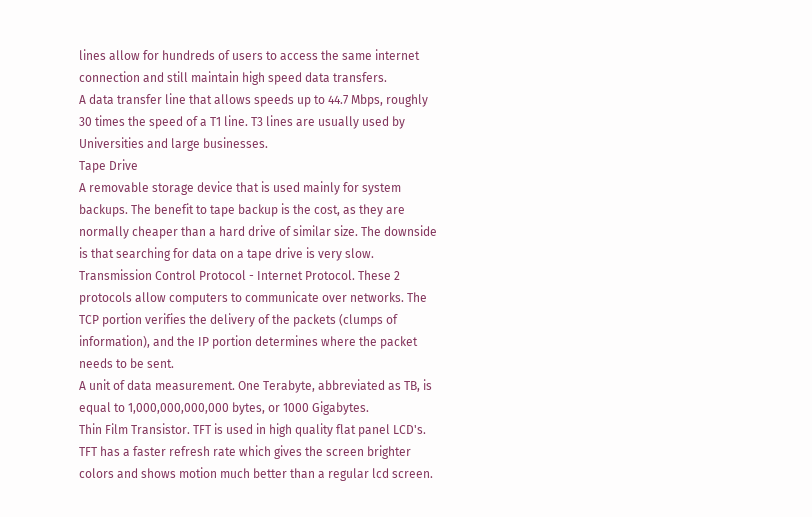lines allow for hundreds of users to access the same internet connection and still maintain high speed data transfers.
A data transfer line that allows speeds up to 44.7 Mbps, roughly 30 times the speed of a T1 line. T3 lines are usually used by Universities and large businesses.
Tape Drive
A removable storage device that is used mainly for system backups. The benefit to tape backup is the cost, as they are normally cheaper than a hard drive of similar size. The downside is that searching for data on a tape drive is very slow.
Transmission Control Protocol - Internet Protocol. These 2 protocols allow computers to communicate over networks. The TCP portion verifies the delivery of the packets (clumps of information), and the IP portion determines where the packet needs to be sent.
A unit of data measurement. One Terabyte, abbreviated as TB, is equal to 1,000,000,000,000 bytes, or 1000 Gigabytes.
Thin Film Transistor. TFT is used in high quality flat panel LCD's. TFT has a faster refresh rate which gives the screen brighter colors and shows motion much better than a regular lcd screen.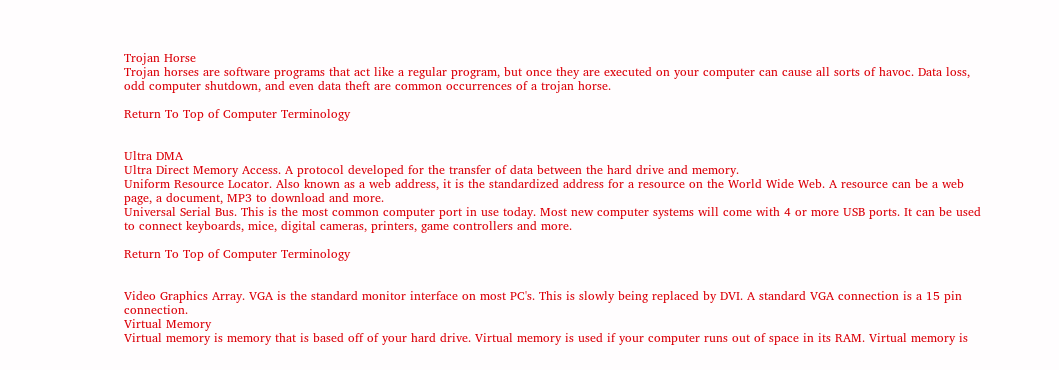Trojan Horse
Trojan horses are software programs that act like a regular program, but once they are executed on your computer can cause all sorts of havoc. Data loss, odd computer shutdown, and even data theft are common occurrences of a trojan horse.

Return To Top of Computer Terminology


Ultra DMA
Ultra Direct Memory Access. A protocol developed for the transfer of data between the hard drive and memory.
Uniform Resource Locator. Also known as a web address, it is the standardized address for a resource on the World Wide Web. A resource can be a web page, a document, MP3 to download and more.
Universal Serial Bus. This is the most common computer port in use today. Most new computer systems will come with 4 or more USB ports. It can be used to connect keyboards, mice, digital cameras, printers, game controllers and more.

Return To Top of Computer Terminology


Video Graphics Array. VGA is the standard monitor interface on most PC's. This is slowly being replaced by DVI. A standard VGA connection is a 15 pin connection.
Virtual Memory
Virtual memory is memory that is based off of your hard drive. Virtual memory is used if your computer runs out of space in its RAM. Virtual memory is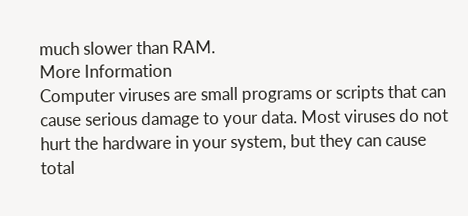much slower than RAM.
More Information
Computer viruses are small programs or scripts that can cause serious damage to your data. Most viruses do not hurt the hardware in your system, but they can cause total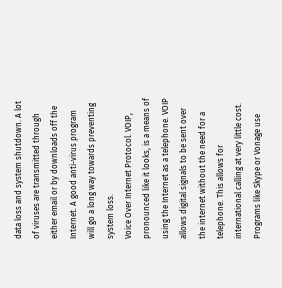data loss and system shutdown. A lot of viruses are transmitted through either email or by downloads off the Internet. A good anti-virus program will go a long way towards preventing system loss.
Voice Over Internet Protocol. VOIP, pronounced like it looks, is a means of using the Internet as a telephone. VOIP allows digital signals to be sent over the internet without the need for a telephone. This allows for international calling at very little cost. Programs like Skype or Vonage use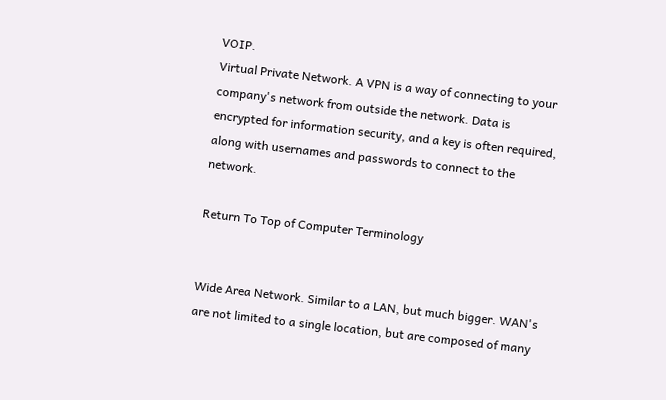VOIP.
Virtual Private Network. A VPN is a way of connecting to your company's network from outside the network. Data is encrypted for information security, and a key is often required, along with usernames and passwords to connect to the network.

Return To Top of Computer Terminology


Wide Area Network. Similar to a LAN, but much bigger. WAN's are not limited to a single location, but are composed of many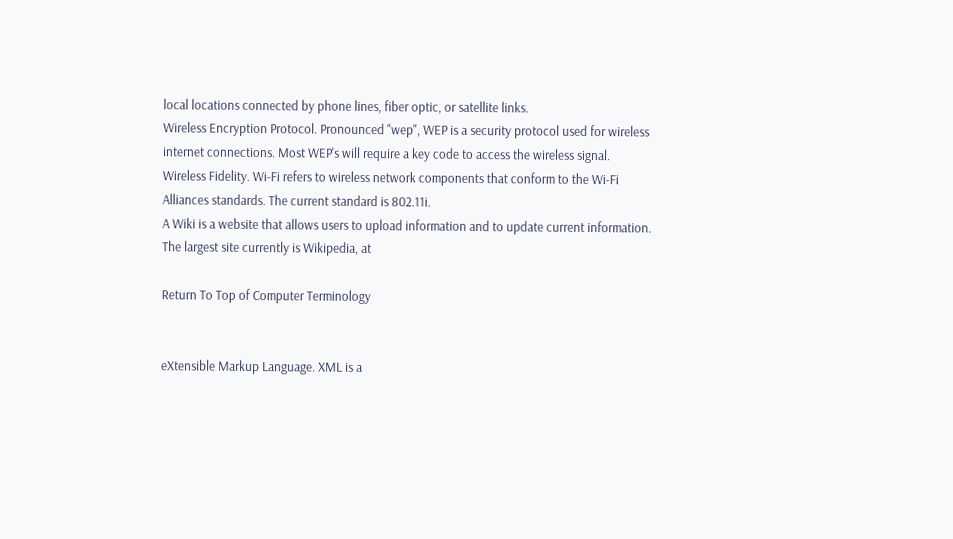local locations connected by phone lines, fiber optic, or satellite links.
Wireless Encryption Protocol. Pronounced "wep", WEP is a security protocol used for wireless internet connections. Most WEP's will require a key code to access the wireless signal.
Wireless Fidelity. Wi-Fi refers to wireless network components that conform to the Wi-Fi Alliances standards. The current standard is 802.11i.
A Wiki is a website that allows users to upload information and to update current information. The largest site currently is Wikipedia, at

Return To Top of Computer Terminology


eXtensible Markup Language. XML is a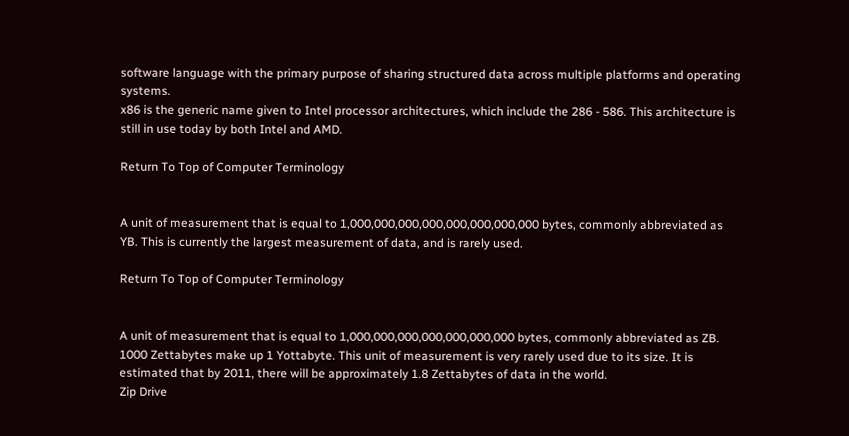software language with the primary purpose of sharing structured data across multiple platforms and operating systems.
x86 is the generic name given to Intel processor architectures, which include the 286 - 586. This architecture is still in use today by both Intel and AMD.

Return To Top of Computer Terminology


A unit of measurement that is equal to 1,000,000,000,000,000,000,000,000 bytes, commonly abbreviated as YB. This is currently the largest measurement of data, and is rarely used.

Return To Top of Computer Terminology


A unit of measurement that is equal to 1,000,000,000,000,000,000,000 bytes, commonly abbreviated as ZB. 1000 Zettabytes make up 1 Yottabyte. This unit of measurement is very rarely used due to its size. It is estimated that by 2011, there will be approximately 1.8 Zettabytes of data in the world.
Zip Drive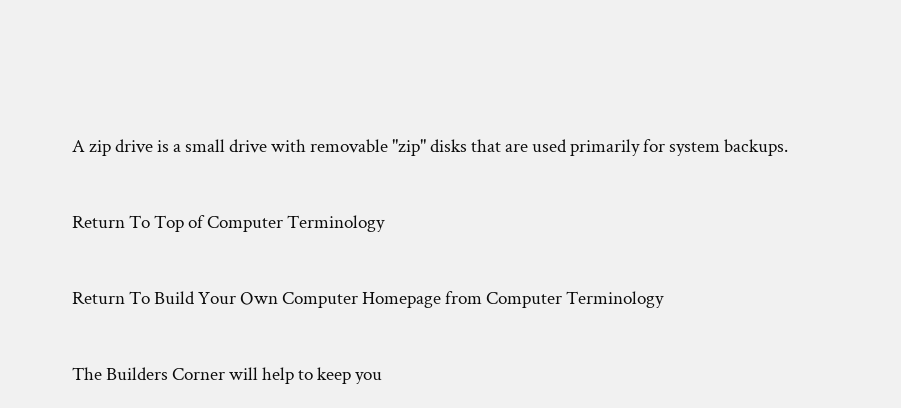A zip drive is a small drive with removable "zip" disks that are used primarily for system backups.

Return To Top of Computer Terminology

Return To Build Your Own Computer Homepage from Computer Terminology

The Builders Corner will help to keep you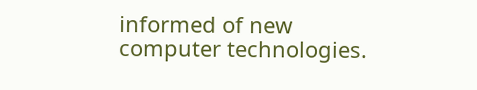informed of new computer technologies.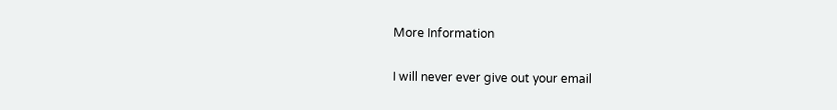More Information

I will never ever give out your email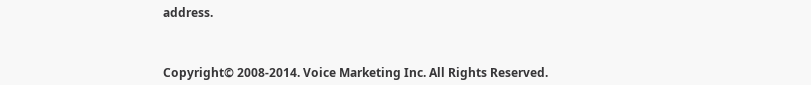address.



Copyright© 2008-2014. Voice Marketing Inc. All Rights Reserved.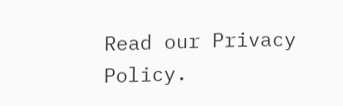Read our Privacy Policy.